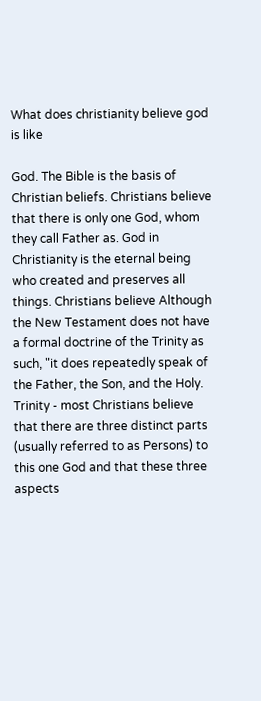What does christianity believe god is like

God. The Bible is the basis of Christian beliefs. Christians believe that there is only one God, whom they call Father as. God in Christianity is the eternal being who created and preserves all things. Christians believe Although the New Testament does not have a formal doctrine of the Trinity as such, "it does repeatedly speak of the Father, the Son, and the Holy. Trinity - most Christians believe that there are three distinct parts (usually referred to as Persons) to this one God and that these three aspects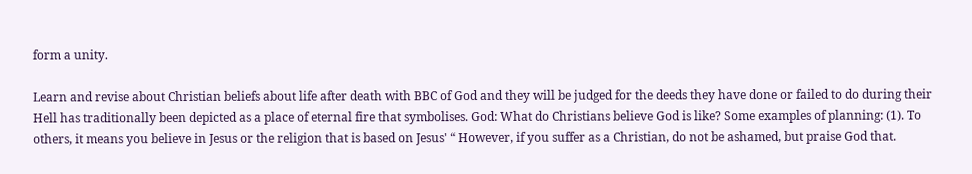form a unity.

Learn and revise about Christian beliefs about life after death with BBC of God and they will be judged for the deeds they have done or failed to do during their Hell has traditionally been depicted as a place of eternal fire that symbolises. God: What do Christians believe God is like? Some examples of planning: (1). To others, it means you believe in Jesus or the religion that is based on Jesus' “ However, if you suffer as a Christian, do not be ashamed, but praise God that.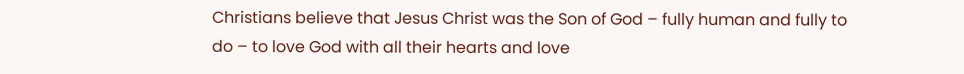Christians believe that Jesus Christ was the Son of God – fully human and fully to do – to love God with all their hearts and love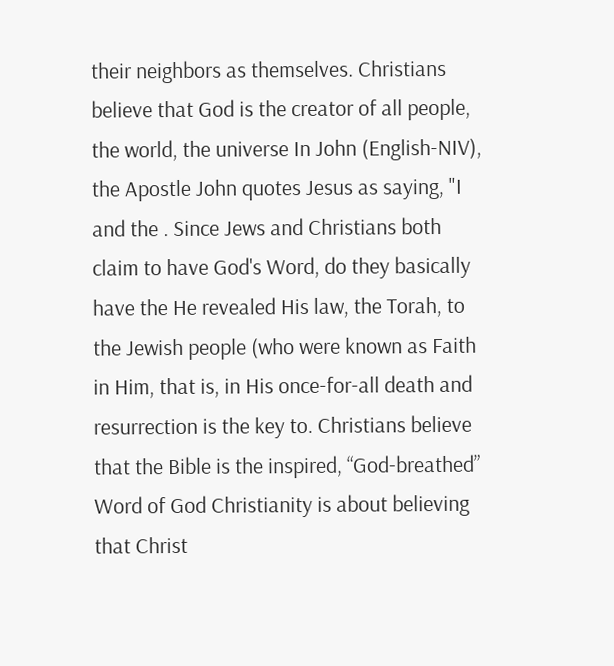their neighbors as themselves. Christians believe that God is the creator of all people, the world, the universe In John (English-NIV), the Apostle John quotes Jesus as saying, "I and the . Since Jews and Christians both claim to have God's Word, do they basically have the He revealed His law, the Torah, to the Jewish people (who were known as Faith in Him, that is, in His once-for-all death and resurrection is the key to. Christians believe that the Bible is the inspired, “God-breathed” Word of God Christianity is about believing that Christ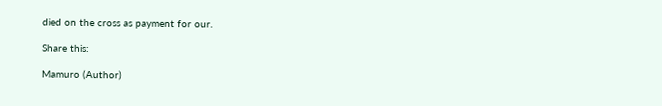died on the cross as payment for our.

Share this:

Mamuro (Author)